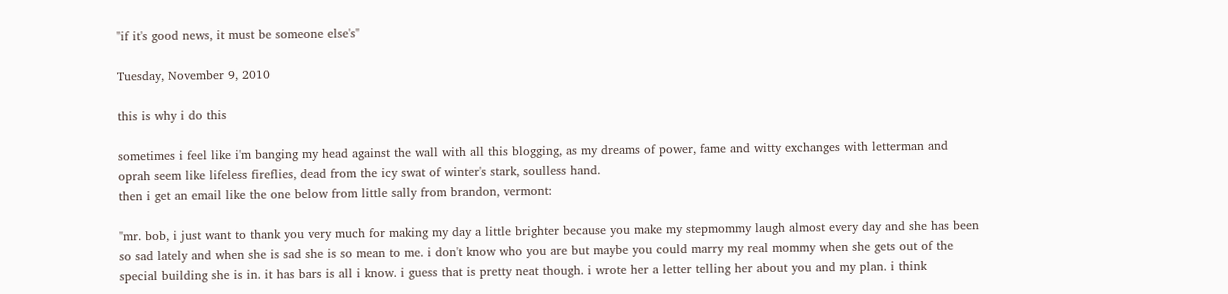"if it's good news, it must be someone else's"

Tuesday, November 9, 2010

this is why i do this

sometimes i feel like i'm banging my head against the wall with all this blogging, as my dreams of power, fame and witty exchanges with letterman and oprah seem like lifeless fireflies, dead from the icy swat of winter's stark, soulless hand.
then i get an email like the one below from little sally from brandon, vermont:

"mr. bob, i just want to thank you very much for making my day a little brighter because you make my stepmommy laugh almost every day and she has been so sad lately and when she is sad she is so mean to me. i don't know who you are but maybe you could marry my real mommy when she gets out of the special building she is in. it has bars is all i know. i guess that is pretty neat though. i wrote her a letter telling her about you and my plan. i think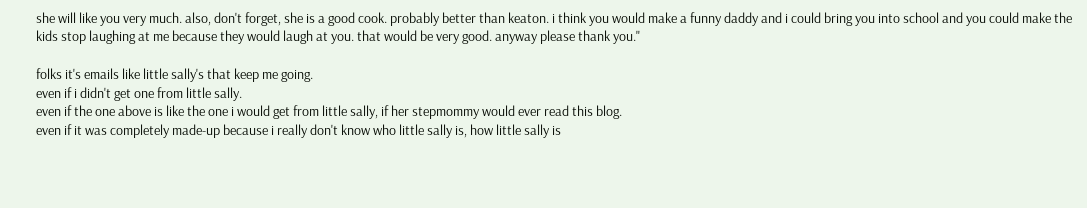she will like you very much. also, don't forget, she is a good cook. probably better than keaton. i think you would make a funny daddy and i could bring you into school and you could make the kids stop laughing at me because they would laugh at you. that would be very good. anyway please thank you."

folks it's emails like little sally's that keep me going.
even if i didn't get one from little sally.
even if the one above is like the one i would get from little sally, if her stepmommy would ever read this blog.
even if it was completely made-up because i really don't know who little sally is, how little sally is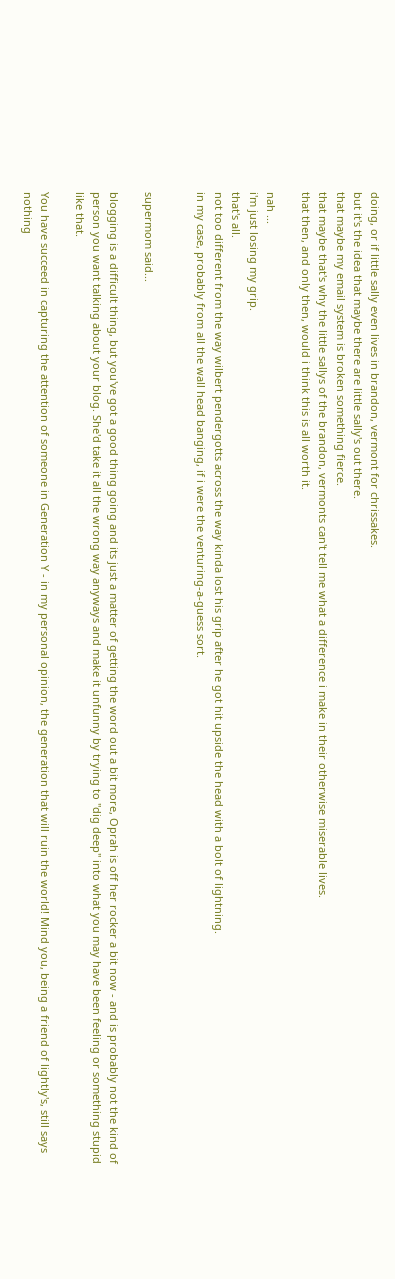doing, or if little sally even lives in brandon, vermont for chrissakes.
but it's the idea that maybe there are little sally's out there.
that maybe my email system is broken something fierce.
that maybe that's why the little sallys of the brandon, vermonts can't tell me what a difference i make in their otherwise miserable lives.
that then, and only then, would i think this is all worth it.

nah ...
i'm just losing my grip.
that's all.
not too different from the way wilbert pendergotts across the way kinda lost his grip after he got hit upside the head with a bolt of lightning.
in my case, probably from all the wall head banging, if i were the venturing-a-guess sort.


supermom said...

blogging is a difficult thing, but you've got a good thing going and its just a matter of getting the word out a bit more, Oprah is off her rocker a bit now - and is probably not the kind of person you want talking about your blog. She'd take it all the wrong way anyways and make it unfunny by trying to "dig deep" into what you may have been feeling or something stupid like that.

You have succeed in capturing the attention of someone in Generation Y - in my personal opinion, the generation that will ruin the world! Mind you, being a friend of lightly's, still says nothing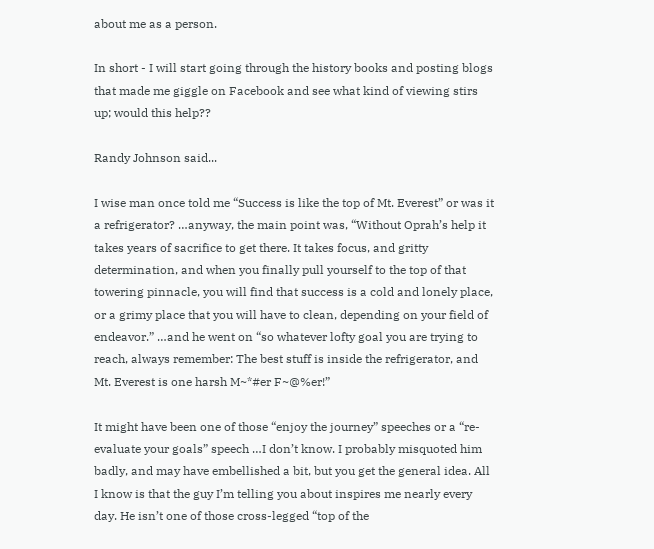about me as a person.

In short - I will start going through the history books and posting blogs that made me giggle on Facebook and see what kind of viewing stirs up; would this help??

Randy Johnson said...

I wise man once told me “Success is like the top of Mt. Everest” or was it a refrigerator? …anyway, the main point was, “Without Oprah’s help it takes years of sacrifice to get there. It takes focus, and gritty determination, and when you finally pull yourself to the top of that towering pinnacle, you will find that success is a cold and lonely place, or a grimy place that you will have to clean, depending on your field of endeavor.” …and he went on “so whatever lofty goal you are trying to reach, always remember: The best stuff is inside the refrigerator, and Mt. Everest is one harsh M~*#er F~@%er!”

It might have been one of those “enjoy the journey” speeches or a “re-evaluate your goals” speech …I don’t know. I probably misquoted him badly, and may have embellished a bit, but you get the general idea. All I know is that the guy I’m telling you about inspires me nearly every day. He isn’t one of those cross-legged “top of the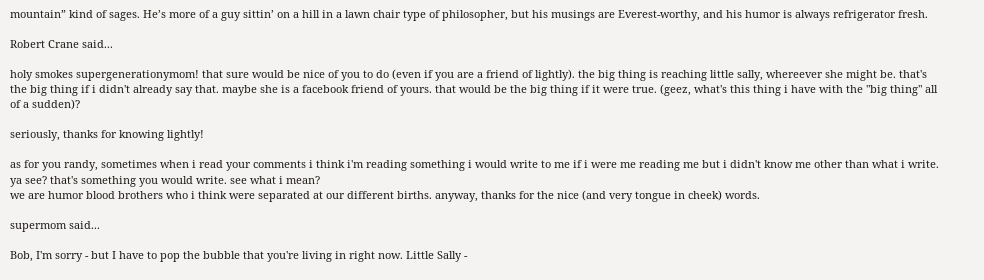mountain” kind of sages. He’s more of a guy sittin’ on a hill in a lawn chair type of philosopher, but his musings are Everest-worthy, and his humor is always refrigerator fresh.

Robert Crane said...

holy smokes supergenerationymom! that sure would be nice of you to do (even if you are a friend of lightly). the big thing is reaching little sally, whereever she might be. that's the big thing if i didn't already say that. maybe she is a facebook friend of yours. that would be the big thing if it were true. (geez, what's this thing i have with the "big thing" all of a sudden)?

seriously, thanks for knowing lightly!

as for you randy, sometimes when i read your comments i think i'm reading something i would write to me if i were me reading me but i didn't know me other than what i write. ya see? that's something you would write. see what i mean?
we are humor blood brothers who i think were separated at our different births. anyway, thanks for the nice (and very tongue in cheek) words.

supermom said...

Bob, I'm sorry - but I have to pop the bubble that you're living in right now. Little Sally -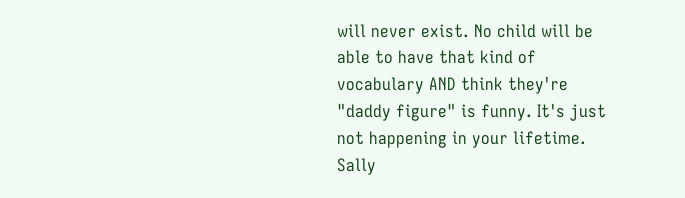will never exist. No child will be able to have that kind of vocabulary AND think they're "daddy figure" is funny. It's just not happening in your lifetime. Sally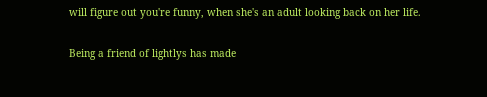will figure out you're funny, when she's an adult looking back on her life.

Being a friend of lightlys has made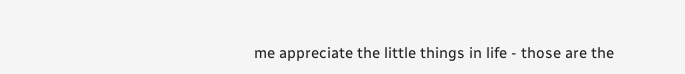me appreciate the little things in life - those are the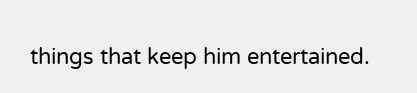things that keep him entertained.